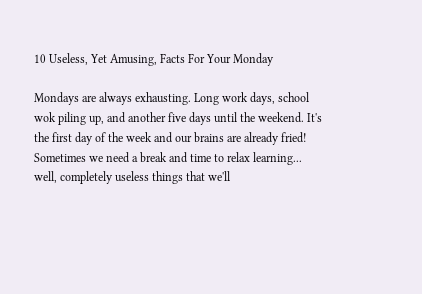10 Useless, Yet Amusing, Facts For Your Monday

Mondays are always exhausting. Long work days, school wok piling up, and another five days until the weekend. It's the first day of the week and our brains are already fried! Sometimes we need a break and time to relax learning... well, completely useless things that we'll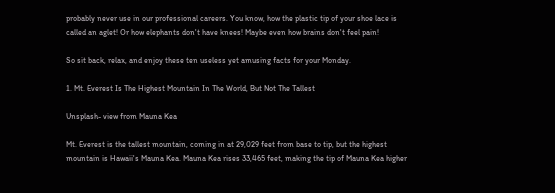probably never use in our professional careers. You know, how the plastic tip of your shoe lace is called an aglet! Or how elephants don't have knees! Maybe even how brains don't feel pain!

So sit back, relax, and enjoy these ten useless yet amusing facts for your Monday.

1. Mt. Everest Is The Highest Mountain In The World, But Not The Tallest

Unsplash- view from Mauna Kea

Mt. Everest is the tallest mountain, coming in at 29,029 feet from base to tip, but the highest mountain is Hawaii's Mauna Kea. Mauna Kea rises 33,465 feet, making the tip of Mauna Kea higher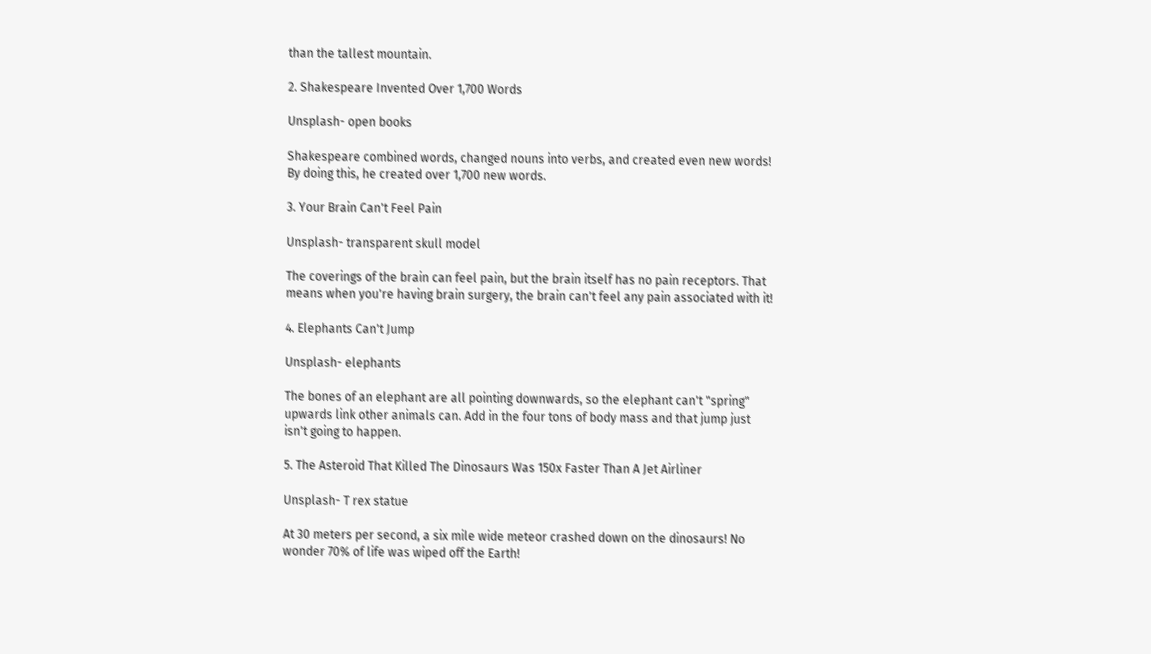than the tallest mountain.

2. Shakespeare Invented Over 1,700 Words

Unsplash- open books

Shakespeare combined words, changed nouns into verbs, and created even new words! By doing this, he created over 1,700 new words.

3. Your Brain Can't Feel Pain

Unsplash- transparent skull model

The coverings of the brain can feel pain, but the brain itself has no pain receptors. That means when you're having brain surgery, the brain can't feel any pain associated with it!

4. Elephants Can't Jump

Unsplash- elephants

The bones of an elephant are all pointing downwards, so the elephant can't "spring" upwards link other animals can. Add in the four tons of body mass and that jump just isn't going to happen.

5. The Asteroid That Killed The Dinosaurs Was 150x Faster Than A Jet Airliner

Unsplash- T rex statue

At 30 meters per second, a six mile wide meteor crashed down on the dinosaurs! No wonder 70% of life was wiped off the Earth!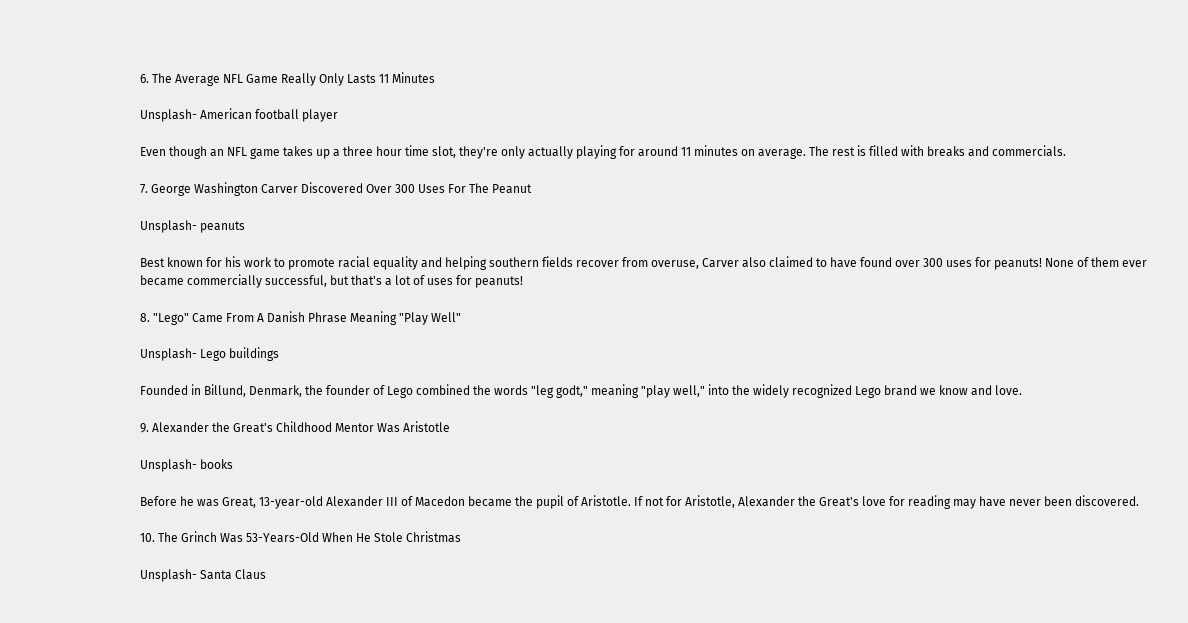6. The Average NFL Game Really Only Lasts 11 Minutes

Unsplash- American football player

Even though an NFL game takes up a three hour time slot, they're only actually playing for around 11 minutes on average. The rest is filled with breaks and commercials.

7. George Washington Carver Discovered Over 300 Uses For The Peanut

Unsplash- peanuts

Best known for his work to promote racial equality and helping southern fields recover from overuse, Carver also claimed to have found over 300 uses for peanuts! None of them ever became commercially successful, but that's a lot of uses for peanuts!

8. "Lego" Came From A Danish Phrase Meaning "Play Well"

Unsplash- Lego buildings

Founded in Billund, Denmark, the founder of Lego combined the words "leg godt," meaning "play well," into the widely recognized Lego brand we know and love.

9. Alexander the Great's Childhood Mentor Was Aristotle

Unsplash- books

Before he was Great, 13-year-old Alexander III of Macedon became the pupil of Aristotle. If not for Aristotle, Alexander the Great's love for reading may have never been discovered.

10. The Grinch Was 53-Years-Old When He Stole Christmas

Unsplash- Santa Claus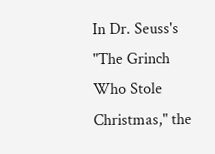In Dr. Seuss's "The Grinch Who Stole Christmas," the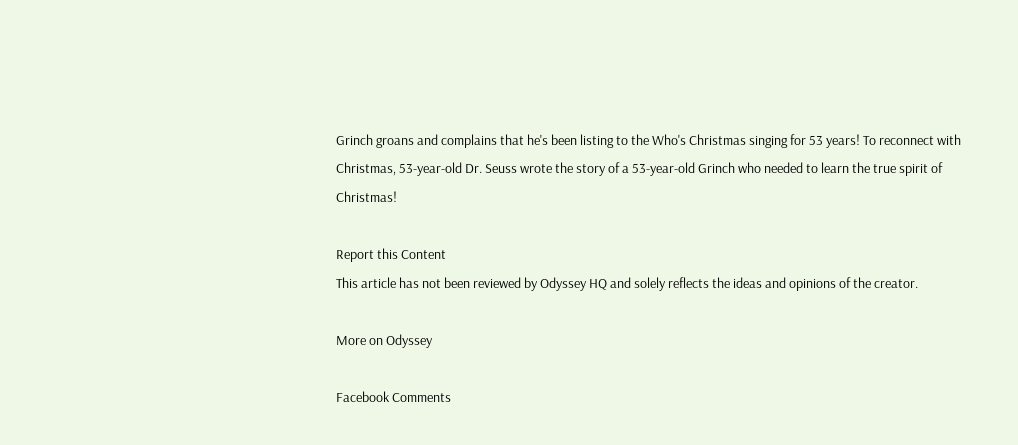Grinch groans and complains that he's been listing to the Who's Christmas singing for 53 years! To reconnect with Christmas, 53-year-old Dr. Seuss wrote the story of a 53-year-old Grinch who needed to learn the true spirit of Christmas!

Report this Content
This article has not been reviewed by Odyssey HQ and solely reflects the ideas and opinions of the creator.

More on Odyssey

Facebook Comments